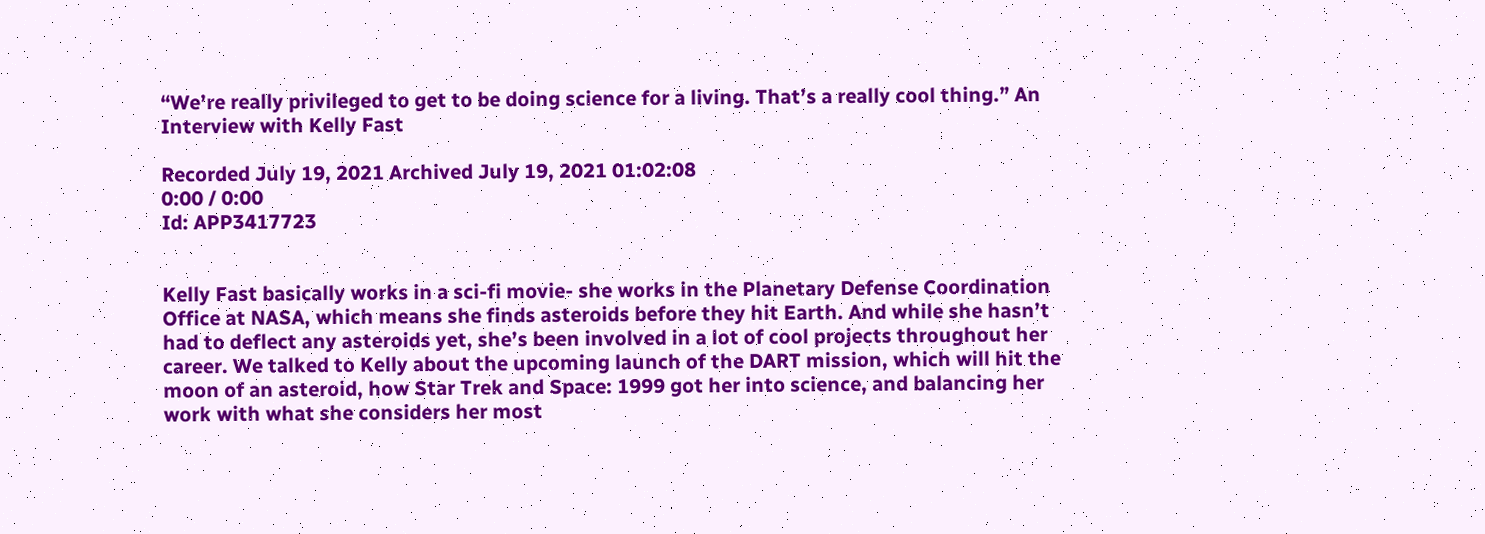“We’re really privileged to get to be doing science for a living. That’s a really cool thing.” An Interview with Kelly Fast

Recorded July 19, 2021 Archived July 19, 2021 01:02:08
0:00 / 0:00
Id: APP3417723


Kelly Fast basically works in a sci-fi movie- she works in the Planetary Defense Coordination Office at NASA, which means she finds asteroids before they hit Earth. And while she hasn’t had to deflect any asteroids yet, she’s been involved in a lot of cool projects throughout her career. We talked to Kelly about the upcoming launch of the DART mission, which will hit the moon of an asteroid, how Star Trek and Space: 1999 got her into science, and balancing her work with what she considers her most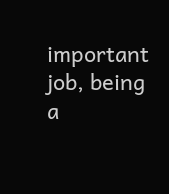important job, being a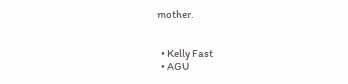mother.


  • Kelly Fast
  • AGU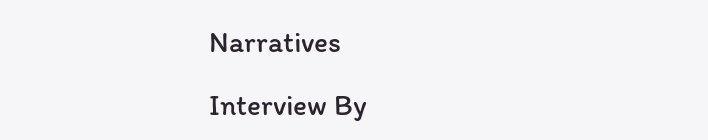Narratives

Interview By